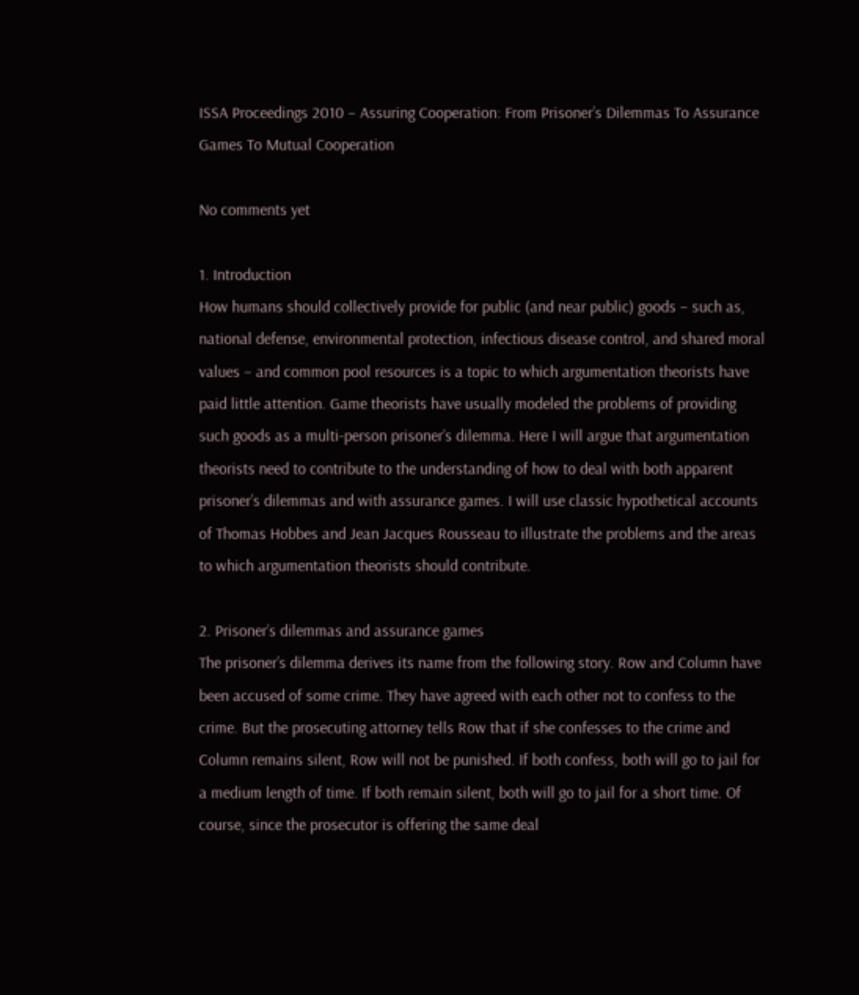ISSA Proceedings 2010 – Assuring Cooperation: From Prisoner’s Dilemmas To Assurance Games To Mutual Cooperation

No comments yet

1. Introduction
How humans should collectively provide for public (and near public) goods – such as, national defense, environmental protection, infectious disease control, and shared moral values – and common pool resources is a topic to which argumentation theorists have paid little attention. Game theorists have usually modeled the problems of providing such goods as a multi-person prisoner’s dilemma. Here I will argue that argumentation theorists need to contribute to the understanding of how to deal with both apparent prisoner’s dilemmas and with assurance games. I will use classic hypothetical accounts of Thomas Hobbes and Jean Jacques Rousseau to illustrate the problems and the areas to which argumentation theorists should contribute.

2. Prisoner’s dilemmas and assurance games
The prisoner’s dilemma derives its name from the following story. Row and Column have been accused of some crime. They have agreed with each other not to confess to the crime. But the prosecuting attorney tells Row that if she confesses to the crime and Column remains silent, Row will not be punished. If both confess, both will go to jail for a medium length of time. If both remain silent, both will go to jail for a short time. Of course, since the prosecutor is offering the same deal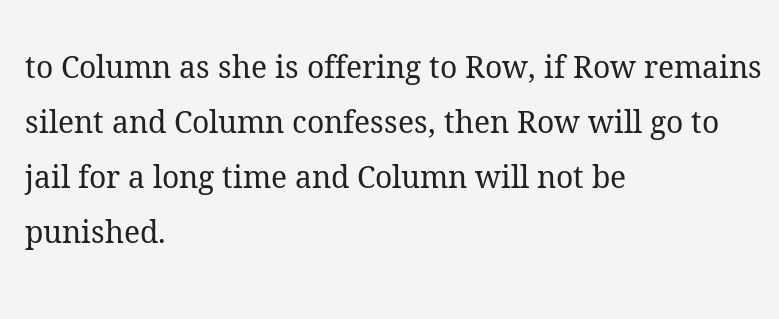to Column as she is offering to Row, if Row remains silent and Column confesses, then Row will go to jail for a long time and Column will not be punished.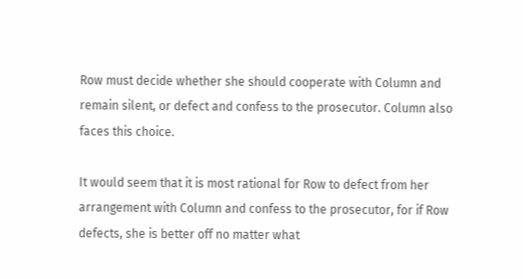Row must decide whether she should cooperate with Column and remain silent, or defect and confess to the prosecutor. Column also faces this choice.

It would seem that it is most rational for Row to defect from her arrangement with Column and confess to the prosecutor, for if Row defects, she is better off no matter what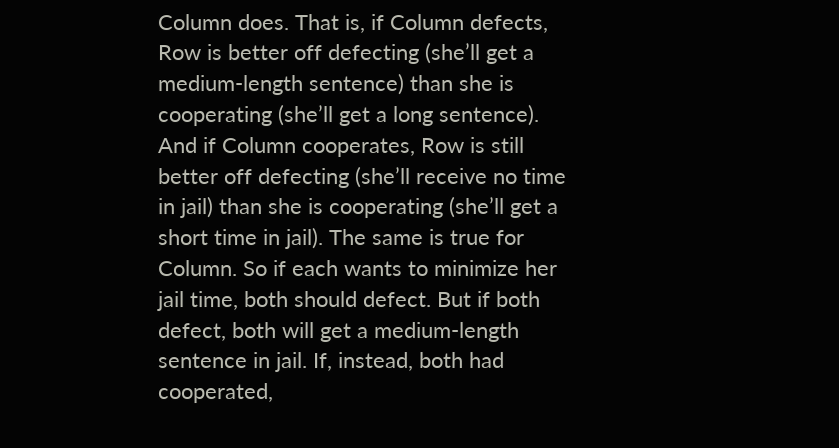Column does. That is, if Column defects, Row is better off defecting (she’ll get a medium-length sentence) than she is cooperating (she’ll get a long sentence). And if Column cooperates, Row is still better off defecting (she’ll receive no time in jail) than she is cooperating (she’ll get a short time in jail). The same is true for Column. So if each wants to minimize her jail time, both should defect. But if both defect, both will get a medium-length sentence in jail. If, instead, both had cooperated,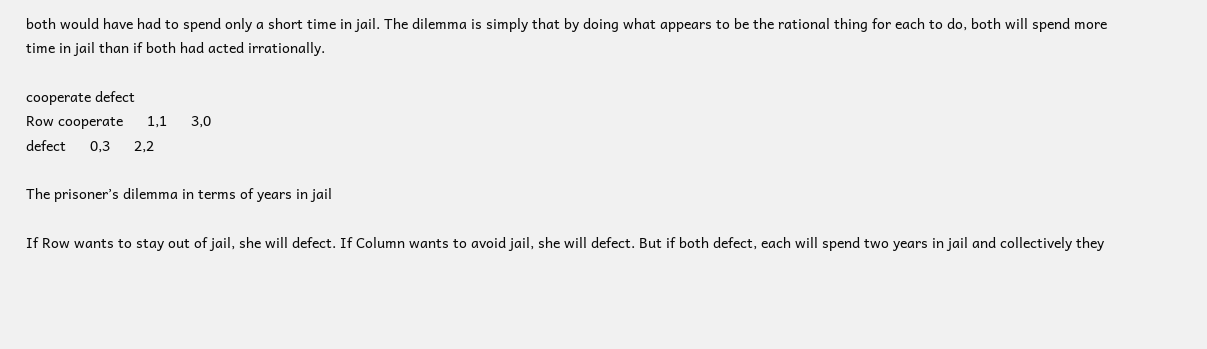both would have had to spend only a short time in jail. The dilemma is simply that by doing what appears to be the rational thing for each to do, both will spend more time in jail than if both had acted irrationally.

cooperate defect
Row cooperate      1,1      3,0
defect      0,3      2,2

The prisoner’s dilemma in terms of years in jail

If Row wants to stay out of jail, she will defect. If Column wants to avoid jail, she will defect. But if both defect, each will spend two years in jail and collectively they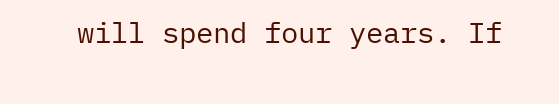will spend four years. If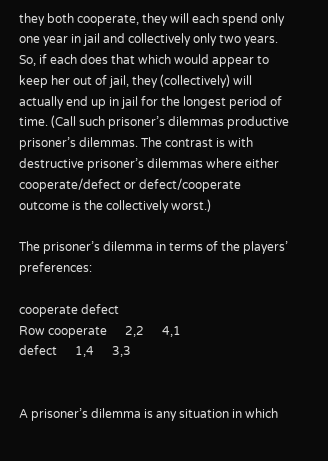they both cooperate, they will each spend only one year in jail and collectively only two years. So, if each does that which would appear to keep her out of jail, they (collectively) will actually end up in jail for the longest period of time. (Call such prisoner’s dilemmas productive prisoner’s dilemmas. The contrast is with destructive prisoner’s dilemmas where either cooperate/defect or defect/cooperate outcome is the collectively worst.)

The prisoner’s dilemma in terms of the players’ preferences:

cooperate defect
Row cooperate      2,2      4,1
defect      1,4      3,3


A prisoner’s dilemma is any situation in which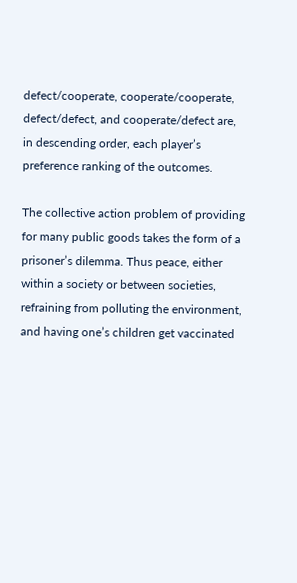defect/cooperate, cooperate/cooperate, defect/defect, and cooperate/defect are, in descending order, each player’s preference ranking of the outcomes.

The collective action problem of providing for many public goods takes the form of a prisoner’s dilemma. Thus peace, either within a society or between societies, refraining from polluting the environment, and having one’s children get vaccinated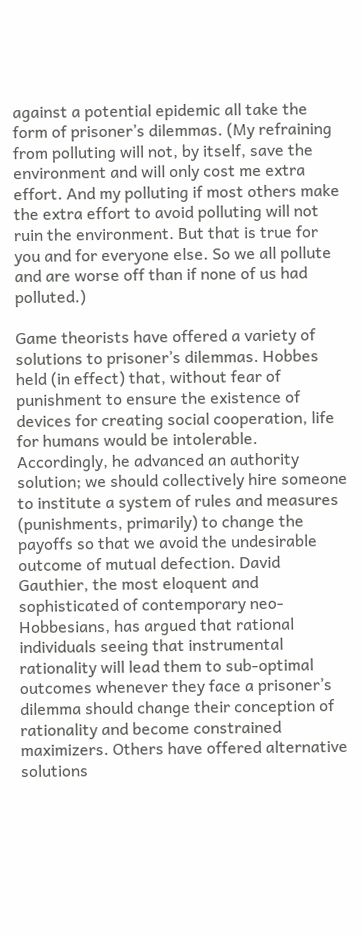against a potential epidemic all take the form of prisoner’s dilemmas. (My refraining from polluting will not, by itself, save the environment and will only cost me extra effort. And my polluting if most others make the extra effort to avoid polluting will not ruin the environment. But that is true for you and for everyone else. So we all pollute and are worse off than if none of us had polluted.)

Game theorists have offered a variety of solutions to prisoner’s dilemmas. Hobbes held (in effect) that, without fear of punishment to ensure the existence of devices for creating social cooperation, life for humans would be intolerable. Accordingly, he advanced an authority solution; we should collectively hire someone to institute a system of rules and measures (punishments, primarily) to change the payoffs so that we avoid the undesirable outcome of mutual defection. David Gauthier, the most eloquent and sophisticated of contemporary neo-Hobbesians, has argued that rational individuals seeing that instrumental rationality will lead them to sub-optimal outcomes whenever they face a prisoner’s dilemma should change their conception of rationality and become constrained maximizers. Others have offered alternative solutions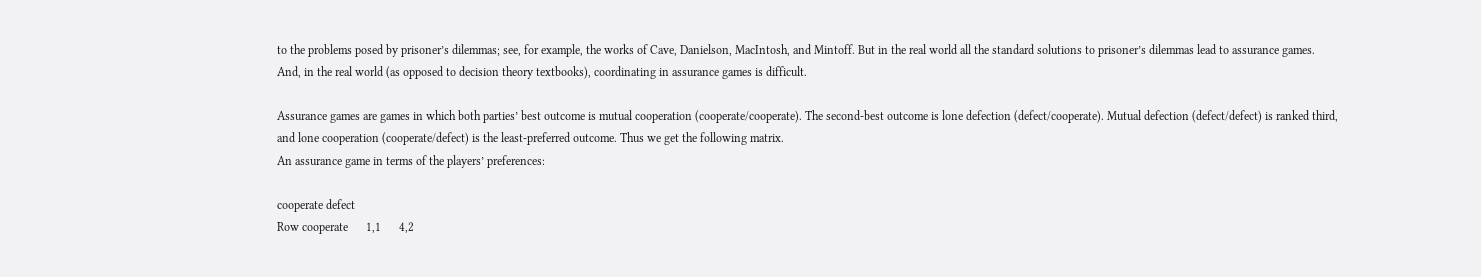to the problems posed by prisoner’s dilemmas; see, for example, the works of Cave, Danielson, MacIntosh, and Mintoff. But in the real world all the standard solutions to prisoner’s dilemmas lead to assurance games. And, in the real world (as opposed to decision theory textbooks), coordinating in assurance games is difficult.

Assurance games are games in which both parties’ best outcome is mutual cooperation (cooperate/cooperate). The second-best outcome is lone defection (defect/cooperate). Mutual defection (defect/defect) is ranked third, and lone cooperation (cooperate/defect) is the least-preferred outcome. Thus we get the following matrix.
An assurance game in terms of the players’ preferences:

cooperate defect
Row cooperate      1,1      4,2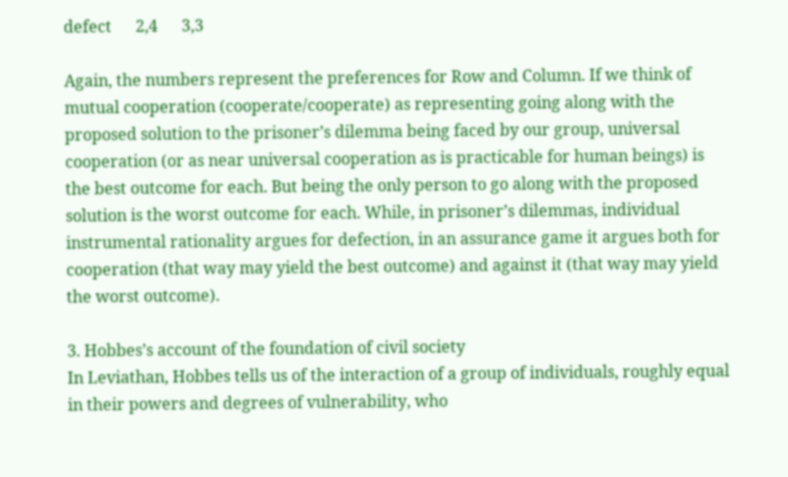defect      2,4      3,3

Again, the numbers represent the preferences for Row and Column. If we think of mutual cooperation (cooperate/cooperate) as representing going along with the proposed solution to the prisoner’s dilemma being faced by our group, universal cooperation (or as near universal cooperation as is practicable for human beings) is the best outcome for each. But being the only person to go along with the proposed solution is the worst outcome for each. While, in prisoner’s dilemmas, individual instrumental rationality argues for defection, in an assurance game it argues both for cooperation (that way may yield the best outcome) and against it (that way may yield the worst outcome).

3. Hobbes’s account of the foundation of civil society
In Leviathan, Hobbes tells us of the interaction of a group of individuals, roughly equal in their powers and degrees of vulnerability, who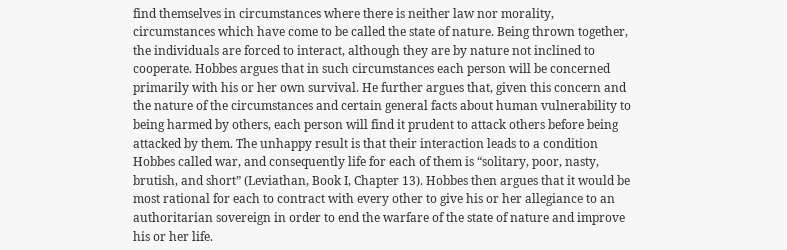find themselves in circumstances where there is neither law nor morality, circumstances which have come to be called the state of nature. Being thrown together, the individuals are forced to interact, although they are by nature not inclined to cooperate. Hobbes argues that in such circumstances each person will be concerned primarily with his or her own survival. He further argues that, given this concern and the nature of the circumstances and certain general facts about human vulnerability to being harmed by others, each person will find it prudent to attack others before being attacked by them. The unhappy result is that their interaction leads to a condition Hobbes called war, and consequently life for each of them is “solitary, poor, nasty, brutish, and short” (Leviathan, Book I, Chapter 13). Hobbes then argues that it would be most rational for each to contract with every other to give his or her allegiance to an authoritarian sovereign in order to end the warfare of the state of nature and improve his or her life.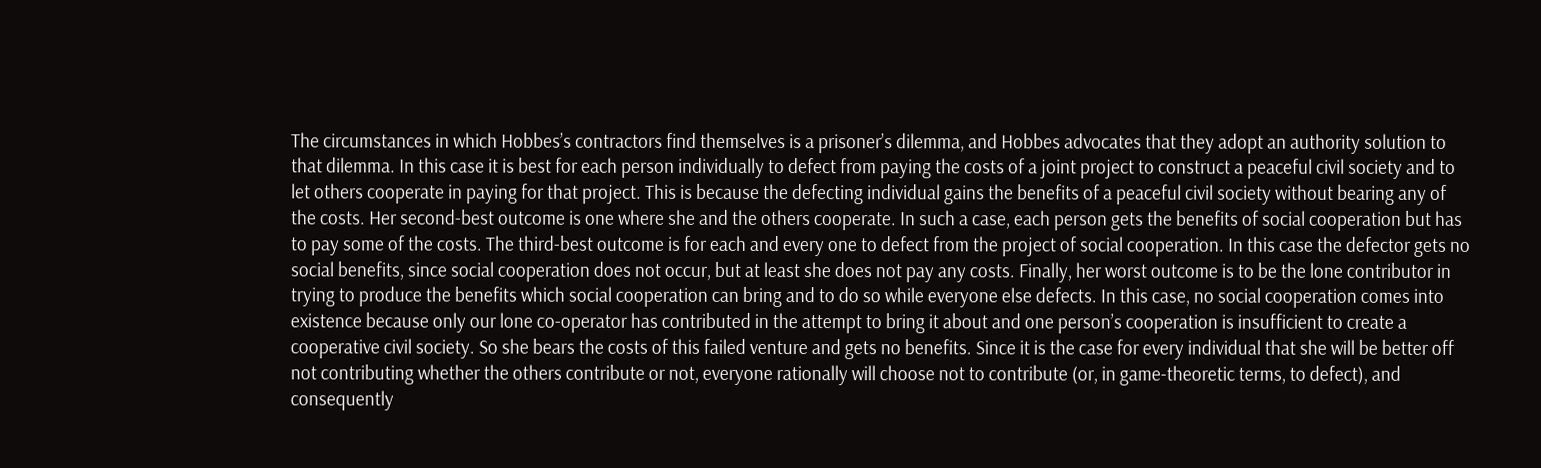The circumstances in which Hobbes’s contractors find themselves is a prisoner’s dilemma, and Hobbes advocates that they adopt an authority solution to that dilemma. In this case it is best for each person individually to defect from paying the costs of a joint project to construct a peaceful civil society and to let others cooperate in paying for that project. This is because the defecting individual gains the benefits of a peaceful civil society without bearing any of the costs. Her second-best outcome is one where she and the others cooperate. In such a case, each person gets the benefits of social cooperation but has to pay some of the costs. The third-best outcome is for each and every one to defect from the project of social cooperation. In this case the defector gets no social benefits, since social cooperation does not occur, but at least she does not pay any costs. Finally, her worst outcome is to be the lone contributor in trying to produce the benefits which social cooperation can bring and to do so while everyone else defects. In this case, no social cooperation comes into existence because only our lone co-operator has contributed in the attempt to bring it about and one person’s cooperation is insufficient to create a cooperative civil society. So she bears the costs of this failed venture and gets no benefits. Since it is the case for every individual that she will be better off not contributing whether the others contribute or not, everyone rationally will choose not to contribute (or, in game-theoretic terms, to defect), and consequently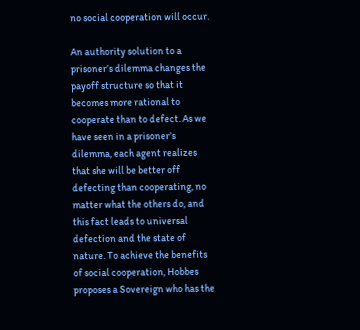no social cooperation will occur.

An authority solution to a prisoner’s dilemma changes the payoff structure so that it becomes more rational to cooperate than to defect. As we have seen in a prisoner’s dilemma, each agent realizes that she will be better off defecting than cooperating, no matter what the others do, and this fact leads to universal defection and the state of nature. To achieve the benefits of social cooperation, Hobbes proposes a Sovereign who has the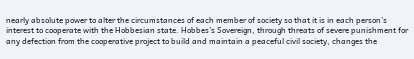nearly absolute power to alter the circumstances of each member of society so that it is in each person’s interest to cooperate with the Hobbesian state. Hobbes’s Sovereign, through threats of severe punishment for any defection from the cooperative project to build and maintain a peaceful civil society, changes the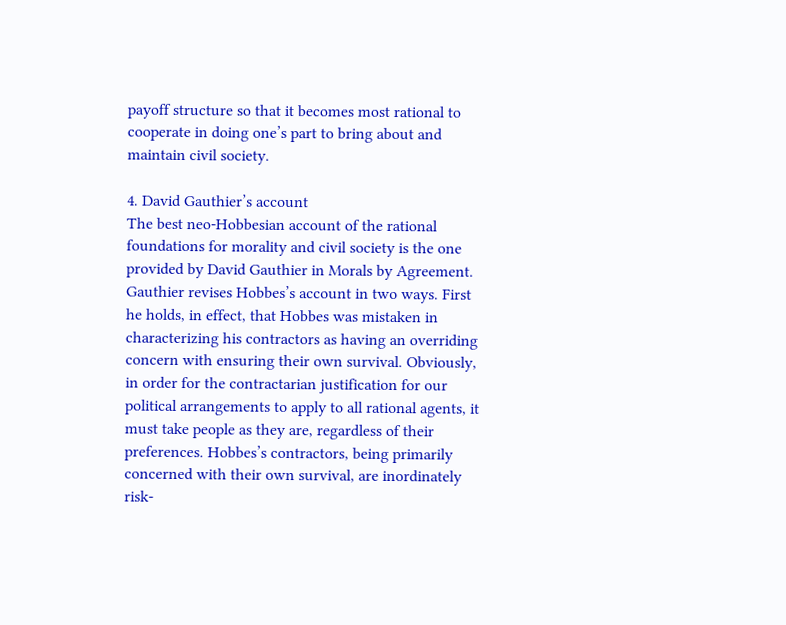payoff structure so that it becomes most rational to cooperate in doing one’s part to bring about and maintain civil society.

4. David Gauthier’s account
The best neo-Hobbesian account of the rational foundations for morality and civil society is the one provided by David Gauthier in Morals by Agreement. Gauthier revises Hobbes’s account in two ways. First he holds, in effect, that Hobbes was mistaken in characterizing his contractors as having an overriding concern with ensuring their own survival. Obviously, in order for the contractarian justification for our political arrangements to apply to all rational agents, it must take people as they are, regardless of their preferences. Hobbes’s contractors, being primarily concerned with their own survival, are inordinately risk-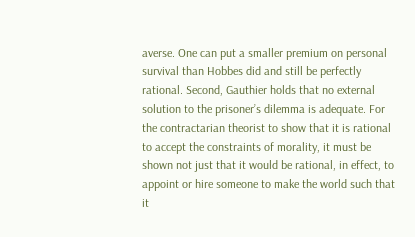averse. One can put a smaller premium on personal survival than Hobbes did and still be perfectly rational. Second, Gauthier holds that no external solution to the prisoner’s dilemma is adequate. For the contractarian theorist to show that it is rational to accept the constraints of morality, it must be shown not just that it would be rational, in effect, to appoint or hire someone to make the world such that it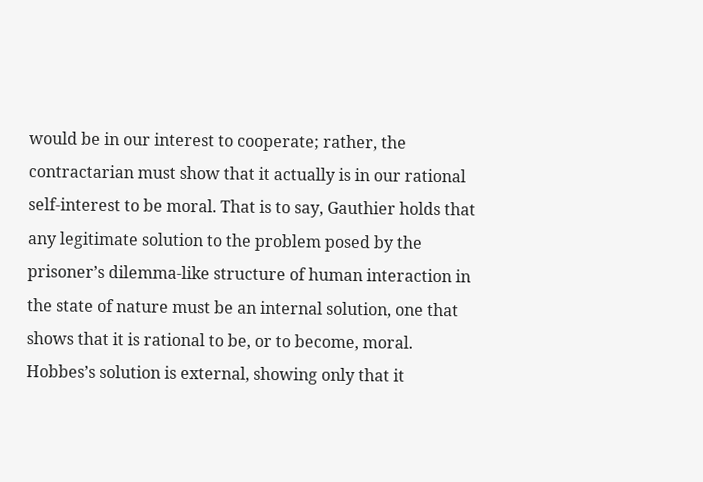would be in our interest to cooperate; rather, the contractarian must show that it actually is in our rational self-interest to be moral. That is to say, Gauthier holds that any legitimate solution to the problem posed by the prisoner’s dilemma-like structure of human interaction in the state of nature must be an internal solution, one that shows that it is rational to be, or to become, moral. Hobbes’s solution is external, showing only that it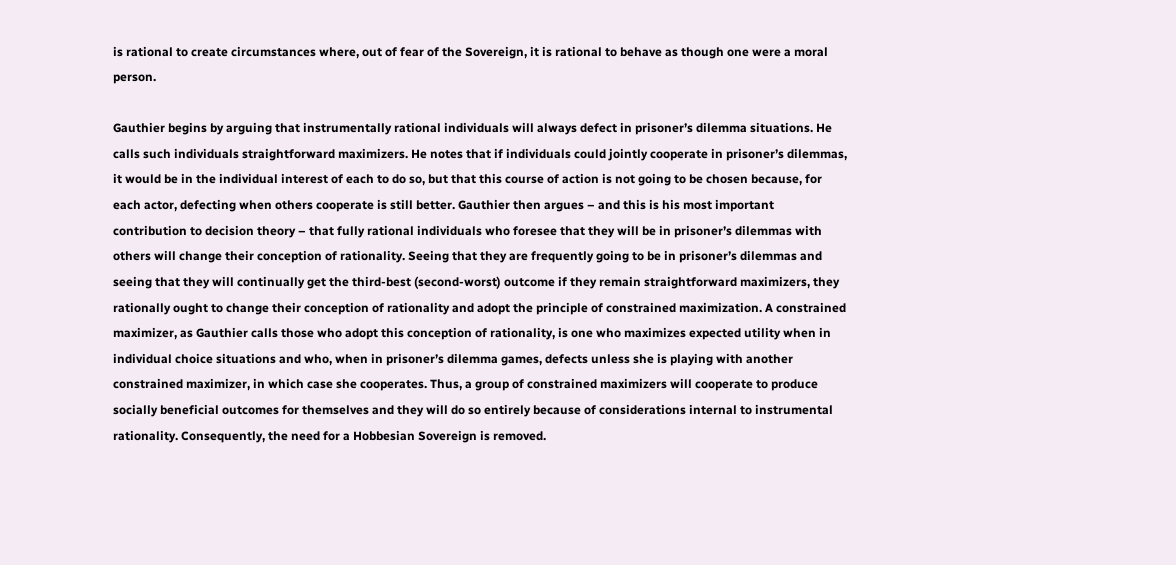is rational to create circumstances where, out of fear of the Sovereign, it is rational to behave as though one were a moral person.

Gauthier begins by arguing that instrumentally rational individuals will always defect in prisoner’s dilemma situations. He calls such individuals straightforward maximizers. He notes that if individuals could jointly cooperate in prisoner’s dilemmas, it would be in the individual interest of each to do so, but that this course of action is not going to be chosen because, for each actor, defecting when others cooperate is still better. Gauthier then argues – and this is his most important contribution to decision theory – that fully rational individuals who foresee that they will be in prisoner’s dilemmas with others will change their conception of rationality. Seeing that they are frequently going to be in prisoner’s dilemmas and seeing that they will continually get the third-best (second-worst) outcome if they remain straightforward maximizers, they rationally ought to change their conception of rationality and adopt the principle of constrained maximization. A constrained maximizer, as Gauthier calls those who adopt this conception of rationality, is one who maximizes expected utility when in individual choice situations and who, when in prisoner’s dilemma games, defects unless she is playing with another constrained maximizer, in which case she cooperates. Thus, a group of constrained maximizers will cooperate to produce socially beneficial outcomes for themselves and they will do so entirely because of considerations internal to instrumental rationality. Consequently, the need for a Hobbesian Sovereign is removed.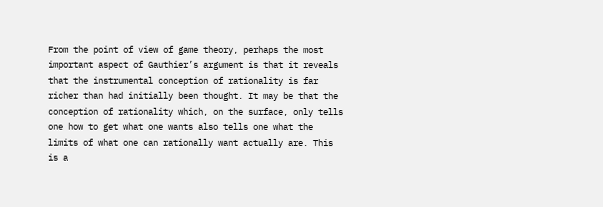From the point of view of game theory, perhaps the most important aspect of Gauthier’s argument is that it reveals that the instrumental conception of rationality is far richer than had initially been thought. It may be that the conception of rationality which, on the surface, only tells one how to get what one wants also tells one what the limits of what one can rationally want actually are. This is a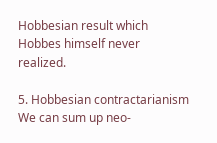Hobbesian result which Hobbes himself never realized.

5. Hobbesian contractarianism
We can sum up neo-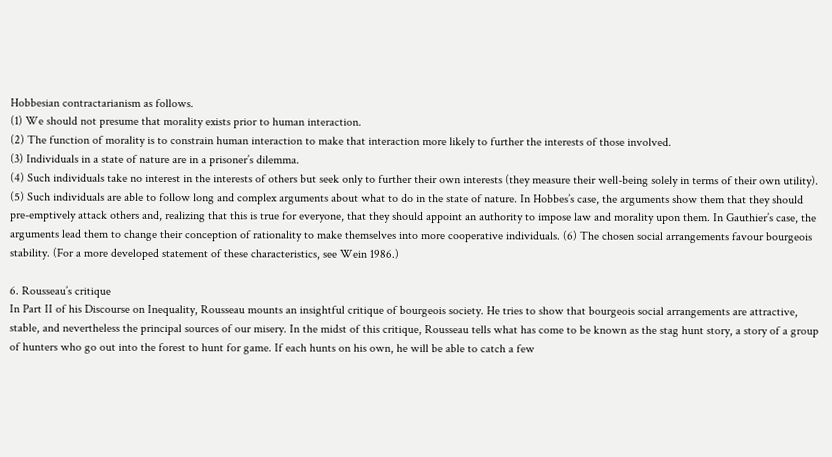Hobbesian contractarianism as follows.
(1) We should not presume that morality exists prior to human interaction.
(2) The function of morality is to constrain human interaction to make that interaction more likely to further the interests of those involved.
(3) Individuals in a state of nature are in a prisoner’s dilemma.
(4) Such individuals take no interest in the interests of others but seek only to further their own interests (they measure their well-being solely in terms of their own utility).
(5) Such individuals are able to follow long and complex arguments about what to do in the state of nature. In Hobbes’s case, the arguments show them that they should pre-emptively attack others and, realizing that this is true for everyone, that they should appoint an authority to impose law and morality upon them. In Gauthier’s case, the arguments lead them to change their conception of rationality to make themselves into more cooperative individuals. (6) The chosen social arrangements favour bourgeois stability. (For a more developed statement of these characteristics, see Wein 1986.)

6. Rousseau’s critique
In Part II of his Discourse on Inequality, Rousseau mounts an insightful critique of bourgeois society. He tries to show that bourgeois social arrangements are attractive, stable, and nevertheless the principal sources of our misery. In the midst of this critique, Rousseau tells what has come to be known as the stag hunt story, a story of a group of hunters who go out into the forest to hunt for game. If each hunts on his own, he will be able to catch a few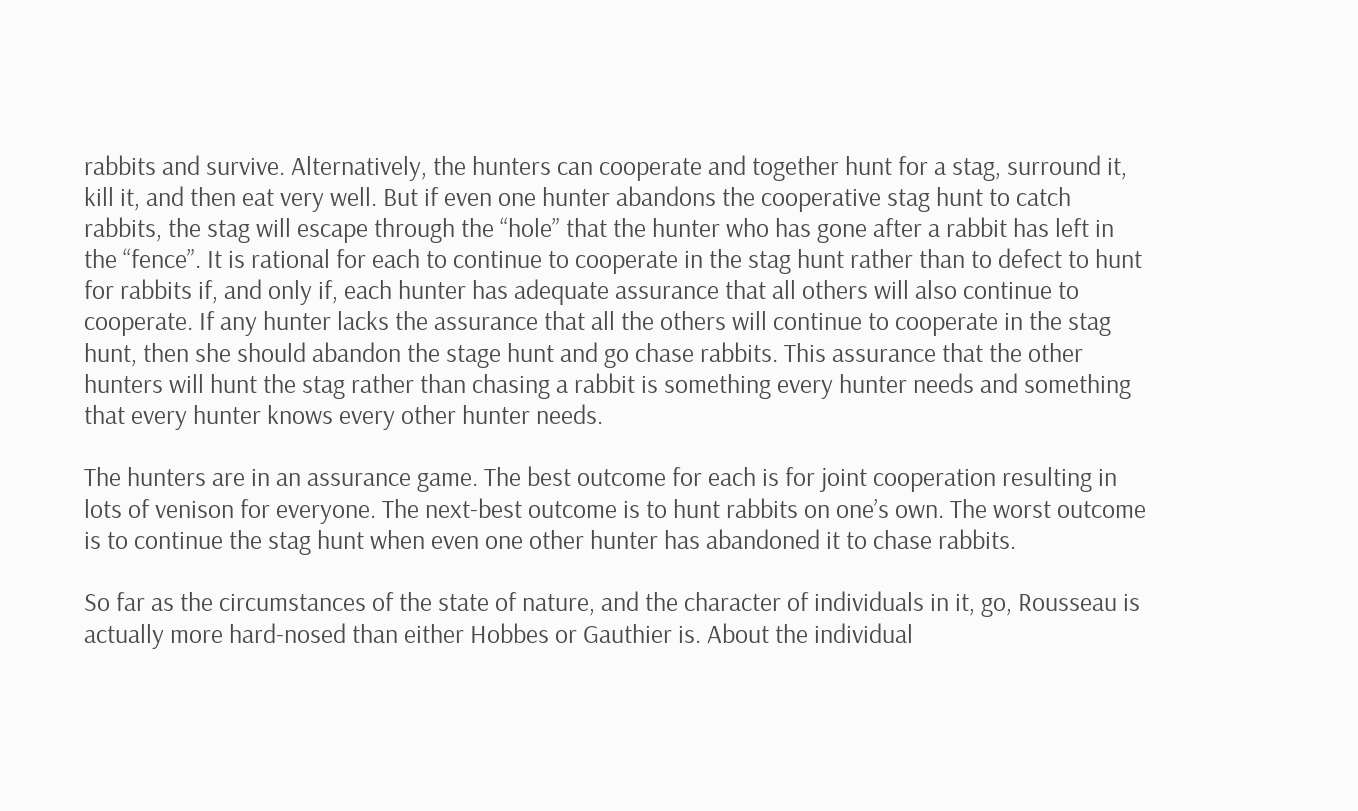rabbits and survive. Alternatively, the hunters can cooperate and together hunt for a stag, surround it, kill it, and then eat very well. But if even one hunter abandons the cooperative stag hunt to catch rabbits, the stag will escape through the “hole” that the hunter who has gone after a rabbit has left in the “fence”. It is rational for each to continue to cooperate in the stag hunt rather than to defect to hunt for rabbits if, and only if, each hunter has adequate assurance that all others will also continue to cooperate. If any hunter lacks the assurance that all the others will continue to cooperate in the stag hunt, then she should abandon the stage hunt and go chase rabbits. This assurance that the other hunters will hunt the stag rather than chasing a rabbit is something every hunter needs and something that every hunter knows every other hunter needs.

The hunters are in an assurance game. The best outcome for each is for joint cooperation resulting in lots of venison for everyone. The next-best outcome is to hunt rabbits on one’s own. The worst outcome is to continue the stag hunt when even one other hunter has abandoned it to chase rabbits.

So far as the circumstances of the state of nature, and the character of individuals in it, go, Rousseau is actually more hard-nosed than either Hobbes or Gauthier is. About the individual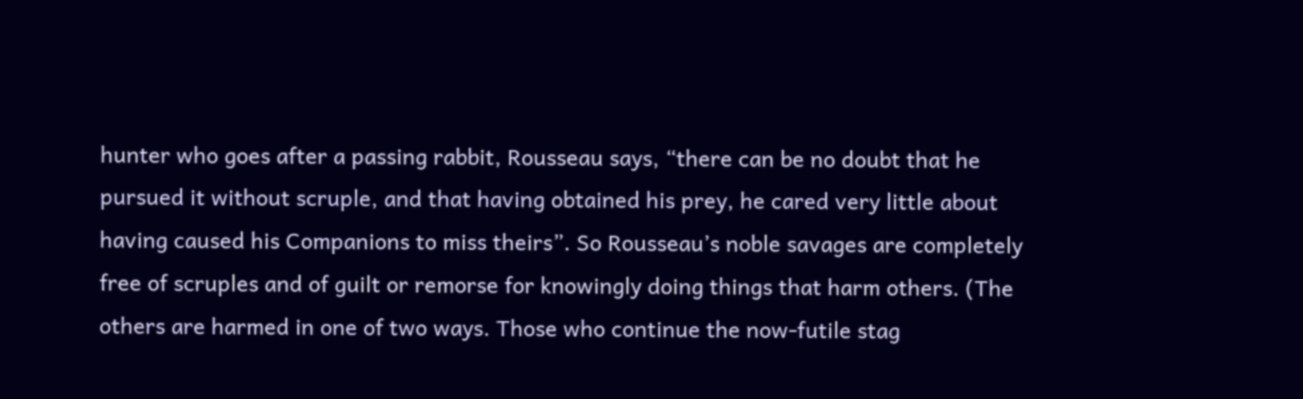hunter who goes after a passing rabbit, Rousseau says, “there can be no doubt that he pursued it without scruple, and that having obtained his prey, he cared very little about having caused his Companions to miss theirs”. So Rousseau’s noble savages are completely free of scruples and of guilt or remorse for knowingly doing things that harm others. (The others are harmed in one of two ways. Those who continue the now-futile stag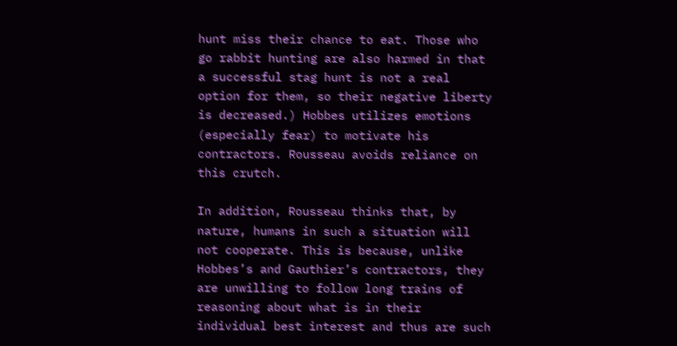hunt miss their chance to eat. Those who go rabbit hunting are also harmed in that a successful stag hunt is not a real option for them, so their negative liberty is decreased.) Hobbes utilizes emotions (especially fear) to motivate his contractors. Rousseau avoids reliance on this crutch.

In addition, Rousseau thinks that, by nature, humans in such a situation will not cooperate. This is because, unlike Hobbes’s and Gauthier’s contractors, they are unwilling to follow long trains of reasoning about what is in their individual best interest and thus are such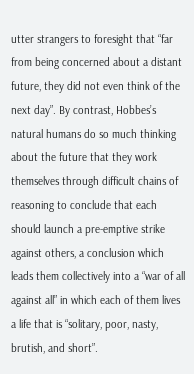utter strangers to foresight that “far from being concerned about a distant future, they did not even think of the next day”. By contrast, Hobbes’s natural humans do so much thinking about the future that they work themselves through difficult chains of reasoning to conclude that each should launch a pre-emptive strike against others, a conclusion which leads them collectively into a “war of all against all” in which each of them lives a life that is “solitary, poor, nasty, brutish, and short”.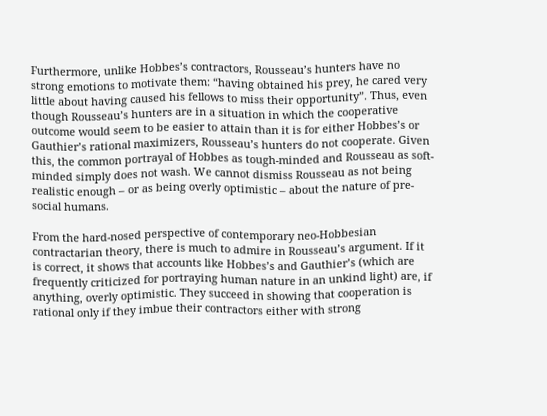Furthermore, unlike Hobbes’s contractors, Rousseau’s hunters have no strong emotions to motivate them: “having obtained his prey, he cared very little about having caused his fellows to miss their opportunity”. Thus, even though Rousseau’s hunters are in a situation in which the cooperative outcome would seem to be easier to attain than it is for either Hobbes’s or Gauthier’s rational maximizers, Rousseau’s hunters do not cooperate. Given this, the common portrayal of Hobbes as tough-minded and Rousseau as soft-minded simply does not wash. We cannot dismiss Rousseau as not being realistic enough – or as being overly optimistic – about the nature of pre-social humans.

From the hard-nosed perspective of contemporary neo-Hobbesian contractarian theory, there is much to admire in Rousseau’s argument. If it is correct, it shows that accounts like Hobbes’s and Gauthier’s (which are frequently criticized for portraying human nature in an unkind light) are, if anything, overly optimistic. They succeed in showing that cooperation is rational only if they imbue their contractors either with strong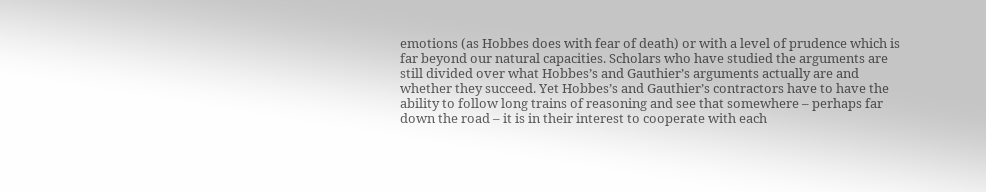emotions (as Hobbes does with fear of death) or with a level of prudence which is far beyond our natural capacities. Scholars who have studied the arguments are still divided over what Hobbes’s and Gauthier’s arguments actually are and whether they succeed. Yet Hobbes’s and Gauthier’s contractors have to have the ability to follow long trains of reasoning and see that somewhere – perhaps far down the road – it is in their interest to cooperate with each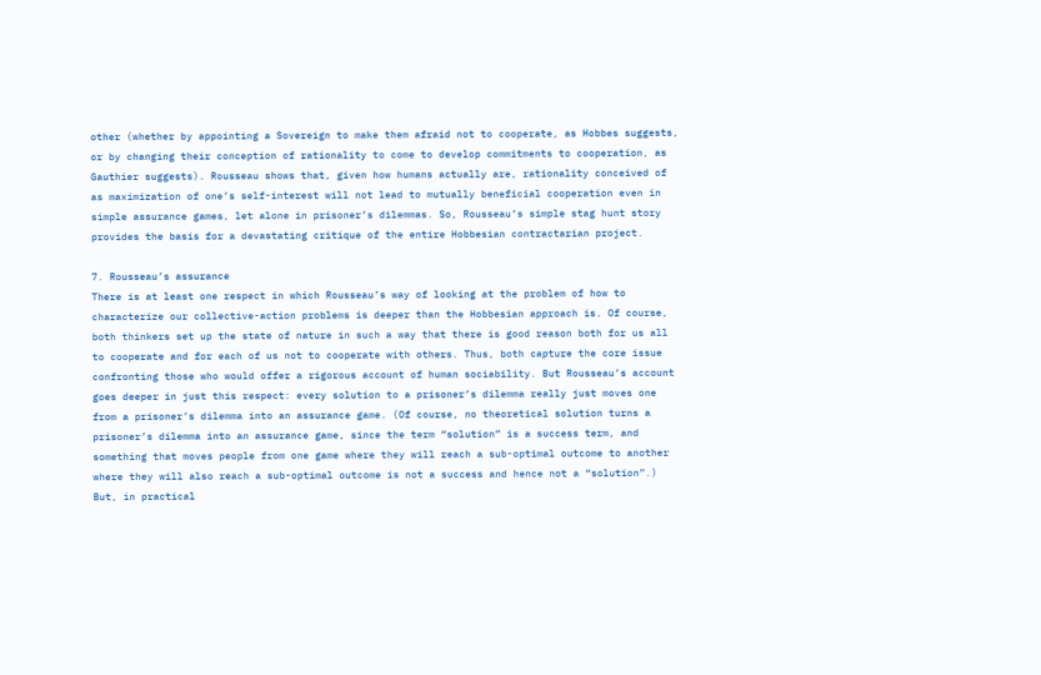other (whether by appointing a Sovereign to make them afraid not to cooperate, as Hobbes suggests, or by changing their conception of rationality to come to develop commitments to cooperation, as Gauthier suggests). Rousseau shows that, given how humans actually are, rationality conceived of as maximization of one’s self-interest will not lead to mutually beneficial cooperation even in simple assurance games, let alone in prisoner’s dilemmas. So, Rousseau’s simple stag hunt story provides the basis for a devastating critique of the entire Hobbesian contractarian project.

7. Rousseau’s assurance
There is at least one respect in which Rousseau’s way of looking at the problem of how to characterize our collective-action problems is deeper than the Hobbesian approach is. Of course, both thinkers set up the state of nature in such a way that there is good reason both for us all to cooperate and for each of us not to cooperate with others. Thus, both capture the core issue confronting those who would offer a rigorous account of human sociability. But Rousseau’s account goes deeper in just this respect: every solution to a prisoner’s dilemma really just moves one from a prisoner’s dilemma into an assurance game. (Of course, no theoretical solution turns a prisoner’s dilemma into an assurance game, since the term “solution” is a success term, and something that moves people from one game where they will reach a sub-optimal outcome to another where they will also reach a sub-optimal outcome is not a success and hence not a “solution”.) But, in practical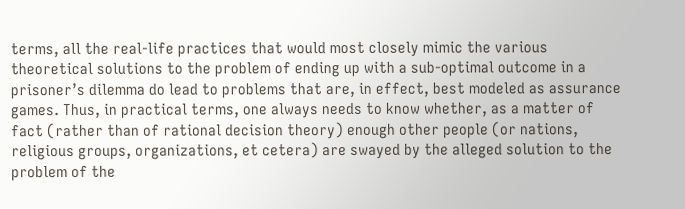terms, all the real-life practices that would most closely mimic the various theoretical solutions to the problem of ending up with a sub-optimal outcome in a prisoner’s dilemma do lead to problems that are, in effect, best modeled as assurance games. Thus, in practical terms, one always needs to know whether, as a matter of fact (rather than of rational decision theory) enough other people (or nations, religious groups, organizations, et cetera) are swayed by the alleged solution to the problem of the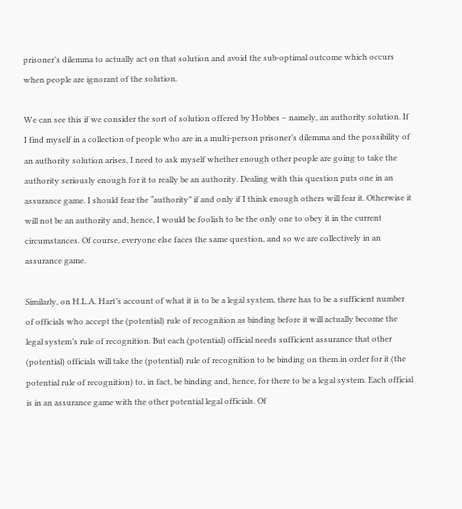prisoner’s dilemma to actually act on that solution and avoid the sub-optimal outcome which occurs when people are ignorant of the solution.

We can see this if we consider the sort of solution offered by Hobbes – namely, an authority solution. If I find myself in a collection of people who are in a multi-person prisoner’s dilemma and the possibility of an authority solution arises, I need to ask myself whether enough other people are going to take the authority seriously enough for it to really be an authority. Dealing with this question puts one in an assurance game. I should fear the “authority” if and only if I think enough others will fear it. Otherwise it will not be an authority and, hence, I would be foolish to be the only one to obey it in the current circumstances. Of course, everyone else faces the same question, and so we are collectively in an assurance game.

Similarly, on H.L.A. Hart’s account of what it is to be a legal system, there has to be a sufficient number of officials who accept the (potential) rule of recognition as binding before it will actually become the legal system’s rule of recognition. But each (potential) official needs sufficient assurance that other (potential) officials will take the (potential) rule of recognition to be binding on them in order for it (the potential rule of recognition) to, in fact, be binding and, hence, for there to be a legal system. Each official is in an assurance game with the other potential legal officials. Of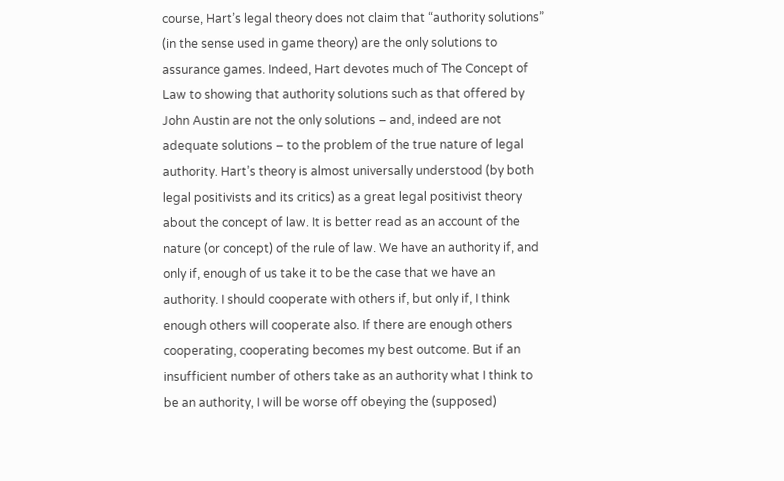course, Hart’s legal theory does not claim that “authority solutions” (in the sense used in game theory) are the only solutions to assurance games. Indeed, Hart devotes much of The Concept of Law to showing that authority solutions such as that offered by John Austin are not the only solutions – and, indeed are not adequate solutions – to the problem of the true nature of legal authority. Hart’s theory is almost universally understood (by both legal positivists and its critics) as a great legal positivist theory about the concept of law. It is better read as an account of the nature (or concept) of the rule of law. We have an authority if, and only if, enough of us take it to be the case that we have an authority. I should cooperate with others if, but only if, I think enough others will cooperate also. If there are enough others cooperating, cooperating becomes my best outcome. But if an insufficient number of others take as an authority what I think to be an authority, I will be worse off obeying the (supposed)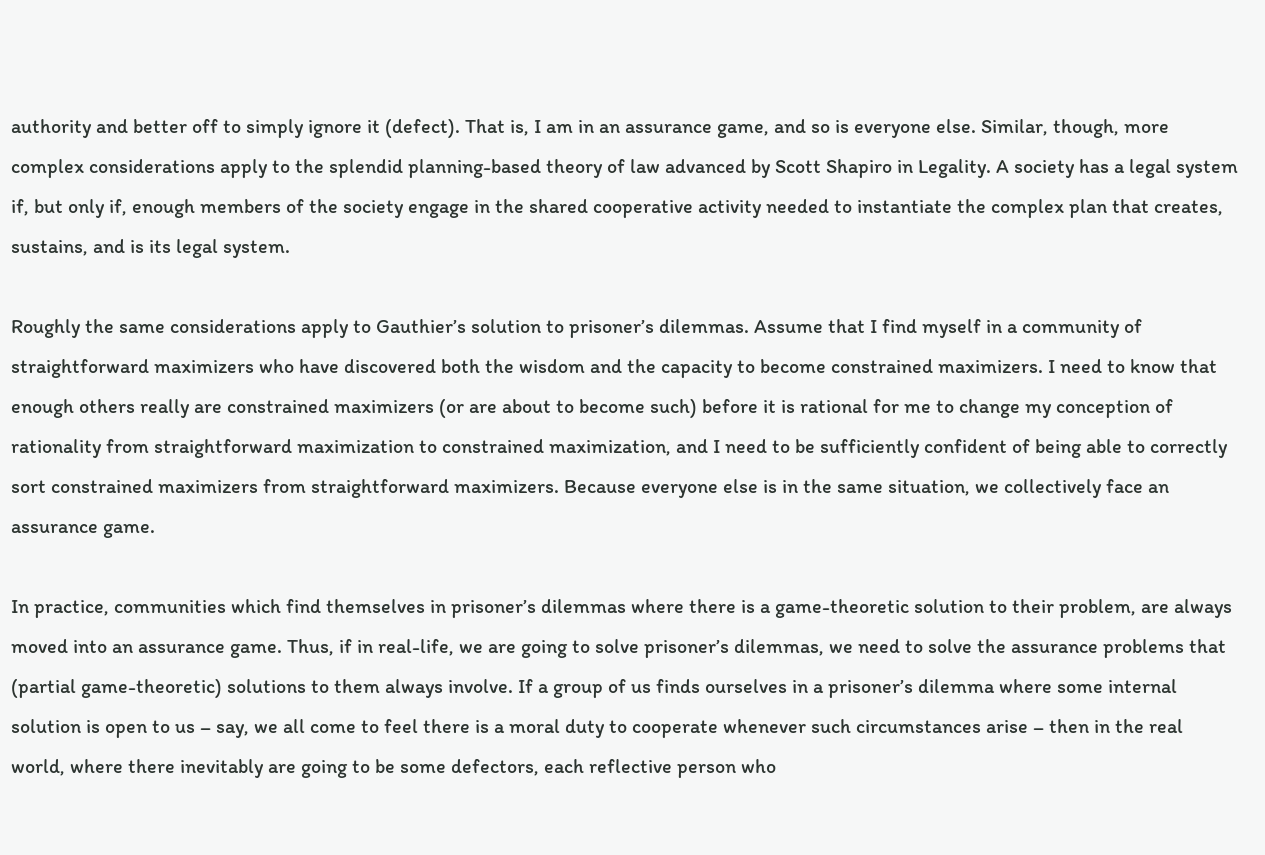authority and better off to simply ignore it (defect). That is, I am in an assurance game, and so is everyone else. Similar, though, more complex considerations apply to the splendid planning-based theory of law advanced by Scott Shapiro in Legality. A society has a legal system if, but only if, enough members of the society engage in the shared cooperative activity needed to instantiate the complex plan that creates, sustains, and is its legal system.

Roughly the same considerations apply to Gauthier’s solution to prisoner’s dilemmas. Assume that I find myself in a community of straightforward maximizers who have discovered both the wisdom and the capacity to become constrained maximizers. I need to know that enough others really are constrained maximizers (or are about to become such) before it is rational for me to change my conception of rationality from straightforward maximization to constrained maximization, and I need to be sufficiently confident of being able to correctly sort constrained maximizers from straightforward maximizers. Because everyone else is in the same situation, we collectively face an assurance game.

In practice, communities which find themselves in prisoner’s dilemmas where there is a game-theoretic solution to their problem, are always moved into an assurance game. Thus, if in real-life, we are going to solve prisoner’s dilemmas, we need to solve the assurance problems that (partial game-theoretic) solutions to them always involve. If a group of us finds ourselves in a prisoner’s dilemma where some internal solution is open to us – say, we all come to feel there is a moral duty to cooperate whenever such circumstances arise – then in the real world, where there inevitably are going to be some defectors, each reflective person who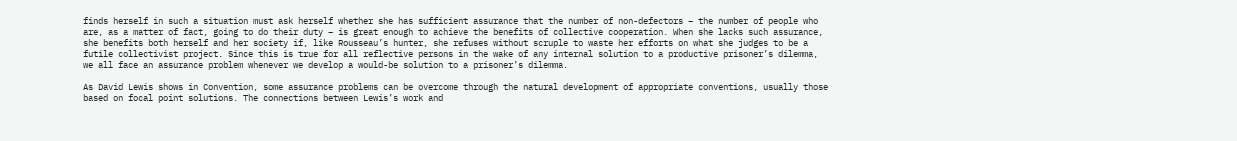finds herself in such a situation must ask herself whether she has sufficient assurance that the number of non-defectors – the number of people who are, as a matter of fact, going to do their duty – is great enough to achieve the benefits of collective cooperation. When she lacks such assurance, she benefits both herself and her society if, like Rousseau’s hunter, she refuses without scruple to waste her efforts on what she judges to be a futile collectivist project. Since this is true for all reflective persons in the wake of any internal solution to a productive prisoner’s dilemma, we all face an assurance problem whenever we develop a would-be solution to a prisoner’s dilemma.

As David Lewis shows in Convention, some assurance problems can be overcome through the natural development of appropriate conventions, usually those based on focal point solutions. The connections between Lewis’s work and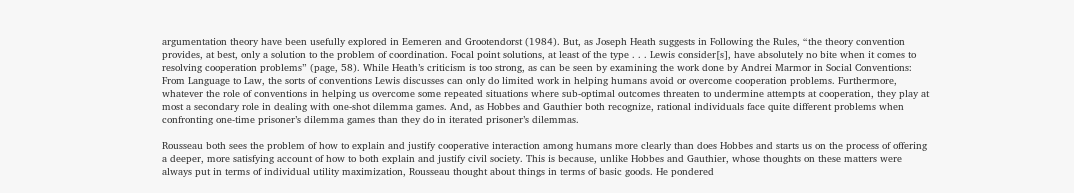argumentation theory have been usefully explored in Eemeren and Grootendorst (1984). But, as Joseph Heath suggests in Following the Rules, “the theory convention provides, at best, only a solution to the problem of coordination. Focal point solutions, at least of the type . . . Lewis consider[s], have absolutely no bite when it comes to resolving cooperation problems” (page, 58). While Heath’s criticism is too strong, as can be seen by examining the work done by Andrei Marmor in Social Conventions: From Language to Law, the sorts of conventions Lewis discusses can only do limited work in helping humans avoid or overcome cooperation problems. Furthermore, whatever the role of conventions in helping us overcome some repeated situations where sub-optimal outcomes threaten to undermine attempts at cooperation, they play at most a secondary role in dealing with one-shot dilemma games. And, as Hobbes and Gauthier both recognize, rational individuals face quite different problems when confronting one-time prisoner’s dilemma games than they do in iterated prisoner’s dilemmas.

Rousseau both sees the problem of how to explain and justify cooperative interaction among humans more clearly than does Hobbes and starts us on the process of offering a deeper, more satisfying account of how to both explain and justify civil society. This is because, unlike Hobbes and Gauthier, whose thoughts on these matters were always put in terms of individual utility maximization, Rousseau thought about things in terms of basic goods. He pondered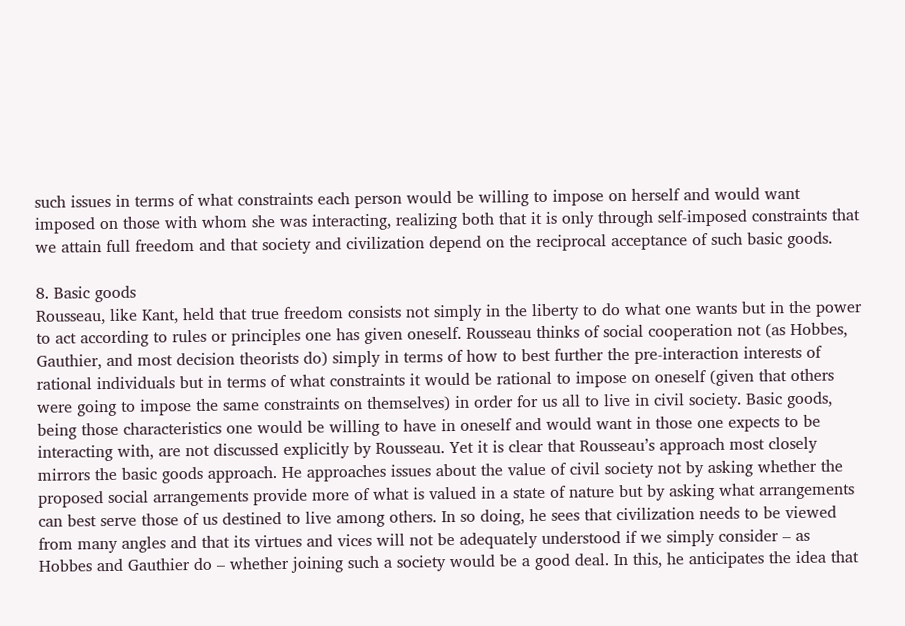such issues in terms of what constraints each person would be willing to impose on herself and would want imposed on those with whom she was interacting, realizing both that it is only through self-imposed constraints that we attain full freedom and that society and civilization depend on the reciprocal acceptance of such basic goods.

8. Basic goods
Rousseau, like Kant, held that true freedom consists not simply in the liberty to do what one wants but in the power to act according to rules or principles one has given oneself. Rousseau thinks of social cooperation not (as Hobbes, Gauthier, and most decision theorists do) simply in terms of how to best further the pre-interaction interests of rational individuals but in terms of what constraints it would be rational to impose on oneself (given that others were going to impose the same constraints on themselves) in order for us all to live in civil society. Basic goods, being those characteristics one would be willing to have in oneself and would want in those one expects to be interacting with, are not discussed explicitly by Rousseau. Yet it is clear that Rousseau’s approach most closely mirrors the basic goods approach. He approaches issues about the value of civil society not by asking whether the proposed social arrangements provide more of what is valued in a state of nature but by asking what arrangements can best serve those of us destined to live among others. In so doing, he sees that civilization needs to be viewed from many angles and that its virtues and vices will not be adequately understood if we simply consider – as Hobbes and Gauthier do – whether joining such a society would be a good deal. In this, he anticipates the idea that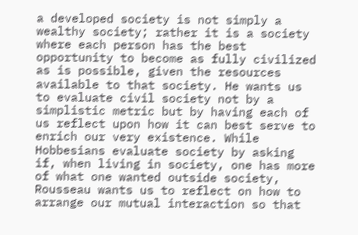a developed society is not simply a wealthy society; rather it is a society where each person has the best opportunity to become as fully civilized as is possible, given the resources available to that society. He wants us to evaluate civil society not by a simplistic metric but by having each of us reflect upon how it can best serve to enrich our very existence. While Hobbesians evaluate society by asking if, when living in society, one has more of what one wanted outside society, Rousseau wants us to reflect on how to arrange our mutual interaction so that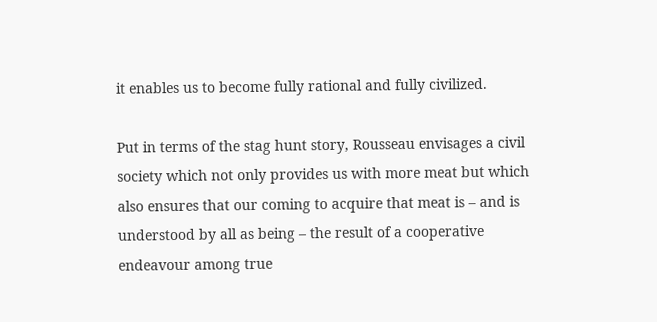it enables us to become fully rational and fully civilized.

Put in terms of the stag hunt story, Rousseau envisages a civil society which not only provides us with more meat but which also ensures that our coming to acquire that meat is – and is understood by all as being – the result of a cooperative endeavour among true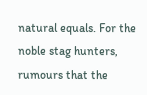natural equals. For the noble stag hunters, rumours that the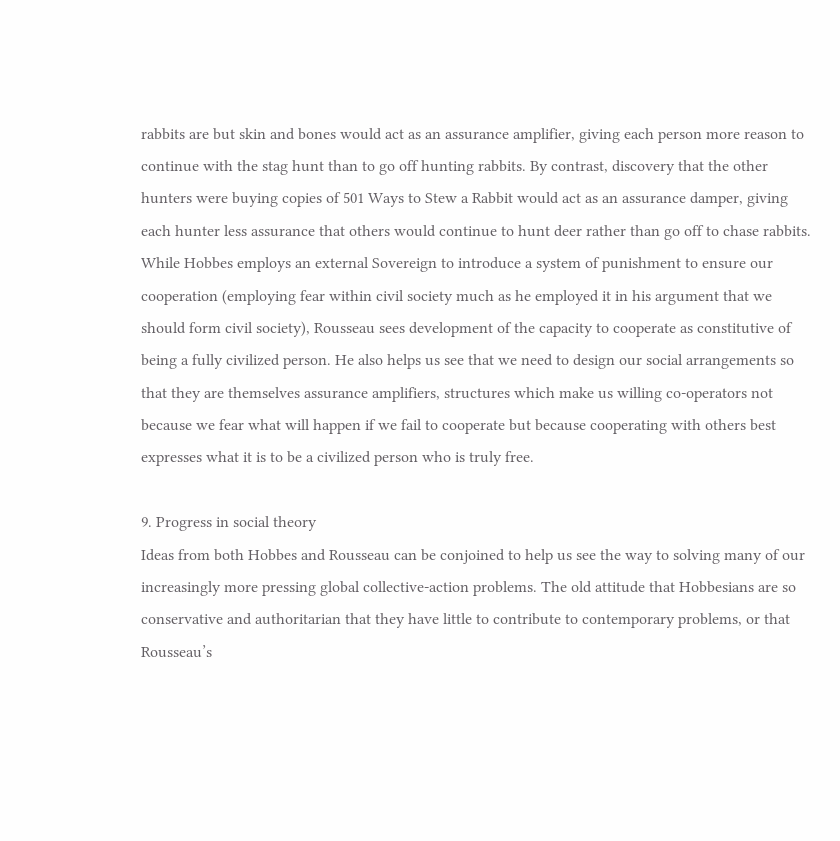rabbits are but skin and bones would act as an assurance amplifier, giving each person more reason to continue with the stag hunt than to go off hunting rabbits. By contrast, discovery that the other hunters were buying copies of 501 Ways to Stew a Rabbit would act as an assurance damper, giving each hunter less assurance that others would continue to hunt deer rather than go off to chase rabbits. While Hobbes employs an external Sovereign to introduce a system of punishment to ensure our cooperation (employing fear within civil society much as he employed it in his argument that we should form civil society), Rousseau sees development of the capacity to cooperate as constitutive of being a fully civilized person. He also helps us see that we need to design our social arrangements so that they are themselves assurance amplifiers, structures which make us willing co-operators not because we fear what will happen if we fail to cooperate but because cooperating with others best expresses what it is to be a civilized person who is truly free.

9. Progress in social theory
Ideas from both Hobbes and Rousseau can be conjoined to help us see the way to solving many of our increasingly more pressing global collective-action problems. The old attitude that Hobbesians are so conservative and authoritarian that they have little to contribute to contemporary problems, or that Rousseau’s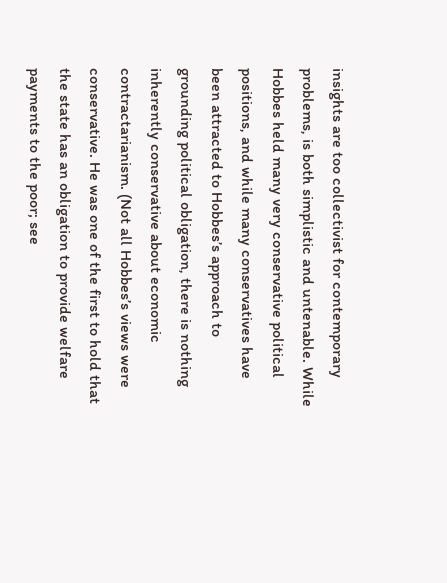insights are too collectivist for contemporary problems, is both simplistic and untenable. While Hobbes held many very conservative political positions, and while many conservatives have been attracted to Hobbes’s approach to grounding political obligation, there is nothing inherently conservative about economic contractarianism. (Not all Hobbes’s views were conservative. He was one of the first to hold that the state has an obligation to provide welfare payments to the poor; see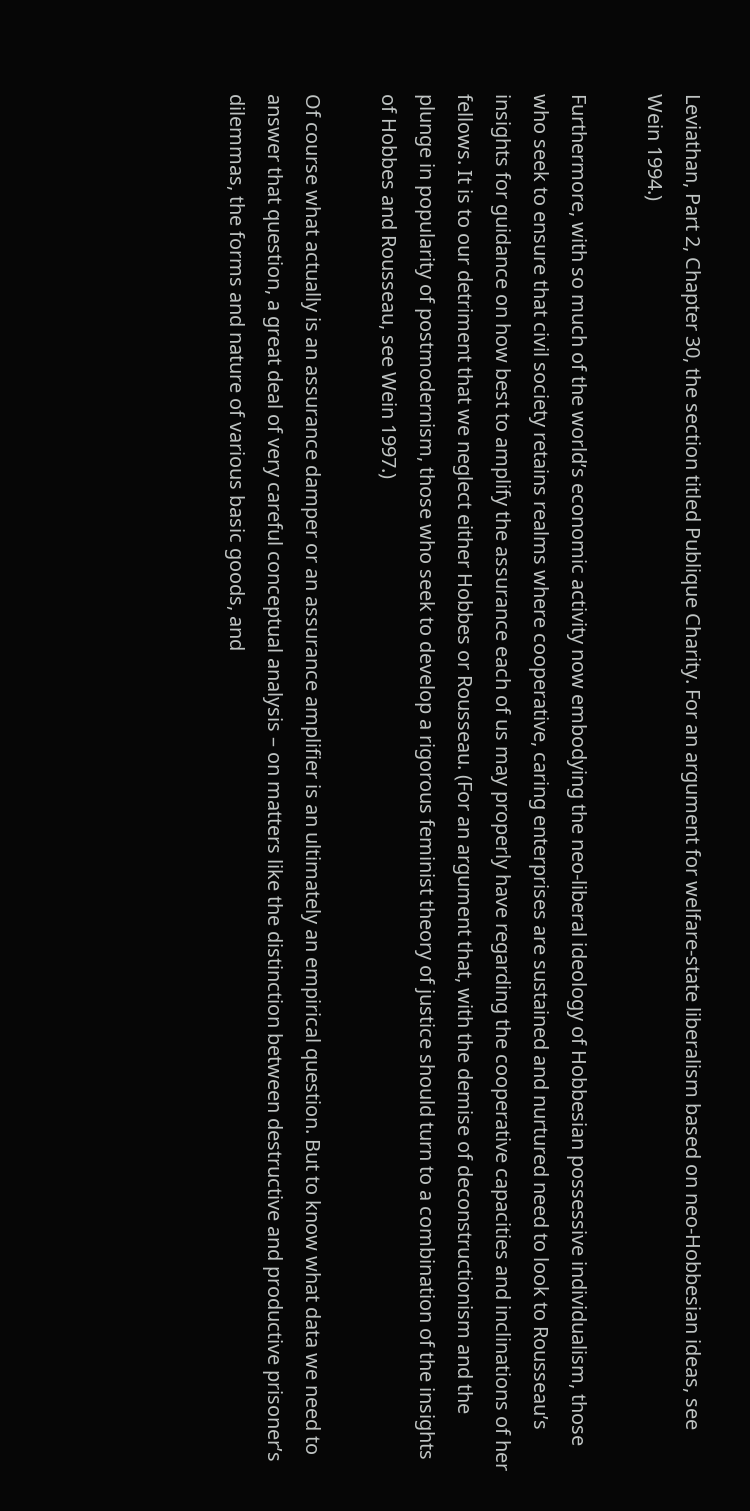Leviathan, Part 2, Chapter 30, the section titled Publique Charity. For an argument for welfare-state liberalism based on neo-Hobbesian ideas, see Wein 1994.)

Furthermore, with so much of the world’s economic activity now embodying the neo-liberal ideology of Hobbesian possessive individualism, those who seek to ensure that civil society retains realms where cooperative, caring enterprises are sustained and nurtured need to look to Rousseau’s insights for guidance on how best to amplify the assurance each of us may properly have regarding the cooperative capacities and inclinations of her fellows. It is to our detriment that we neglect either Hobbes or Rousseau. (For an argument that, with the demise of deconstructionism and the plunge in popularity of postmodernism, those who seek to develop a rigorous feminist theory of justice should turn to a combination of the insights of Hobbes and Rousseau, see Wein 1997.)

Of course what actually is an assurance damper or an assurance amplifier is an ultimately an empirical question. But to know what data we need to answer that question, a great deal of very careful conceptual analysis – on matters like the distinction between destructive and productive prisoner’s dilemmas, the forms and nature of various basic goods, and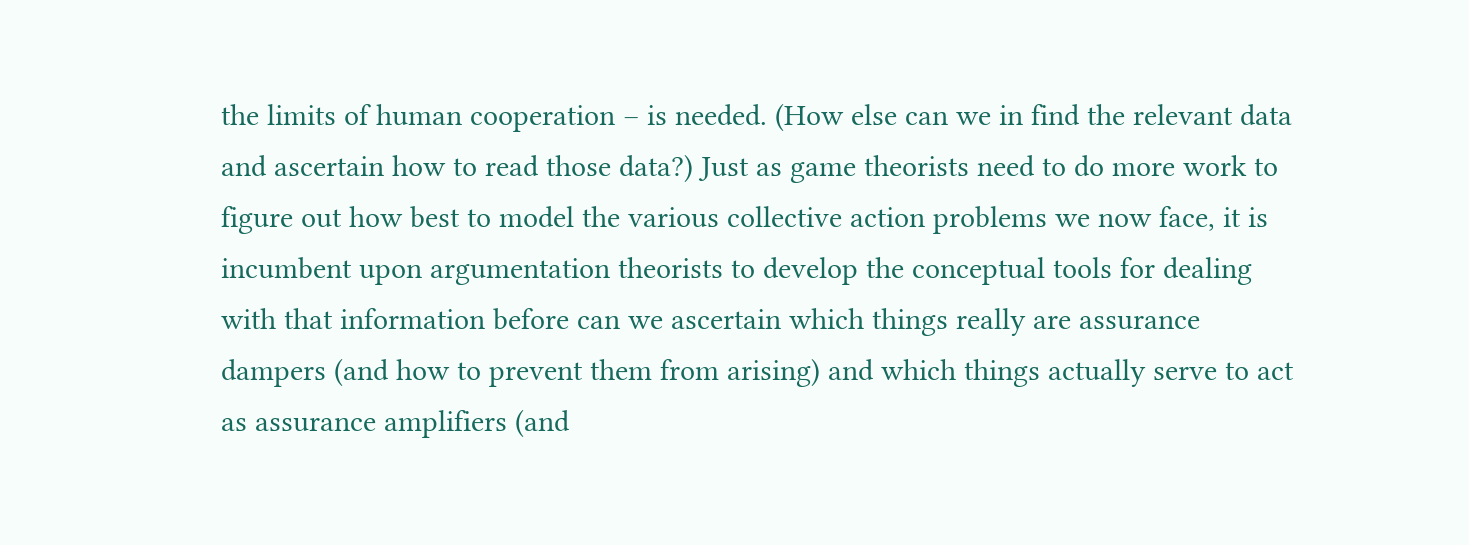the limits of human cooperation – is needed. (How else can we in find the relevant data and ascertain how to read those data?) Just as game theorists need to do more work to figure out how best to model the various collective action problems we now face, it is incumbent upon argumentation theorists to develop the conceptual tools for dealing with that information before can we ascertain which things really are assurance dampers (and how to prevent them from arising) and which things actually serve to act as assurance amplifiers (and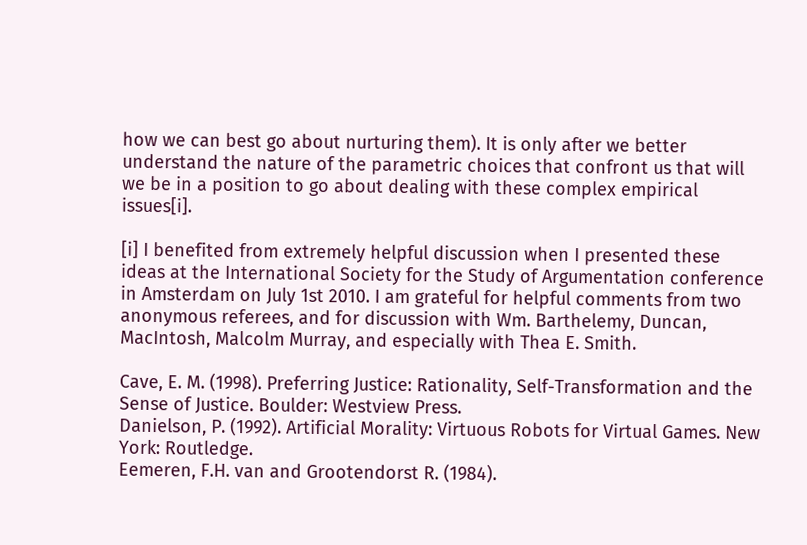how we can best go about nurturing them). It is only after we better understand the nature of the parametric choices that confront us that will we be in a position to go about dealing with these complex empirical issues[i].

[i] I benefited from extremely helpful discussion when I presented these ideas at the International Society for the Study of Argumentation conference in Amsterdam on July 1st 2010. I am grateful for helpful comments from two anonymous referees, and for discussion with Wm. Barthelemy, Duncan, MacIntosh, Malcolm Murray, and especially with Thea E. Smith.

Cave, E. M. (1998). Preferring Justice: Rationality, Self-Transformation and the Sense of Justice. Boulder: Westview Press.
Danielson, P. (1992). Artificial Morality: Virtuous Robots for Virtual Games. New York: Routledge.
Eemeren, F.H. van and Grootendorst R. (1984).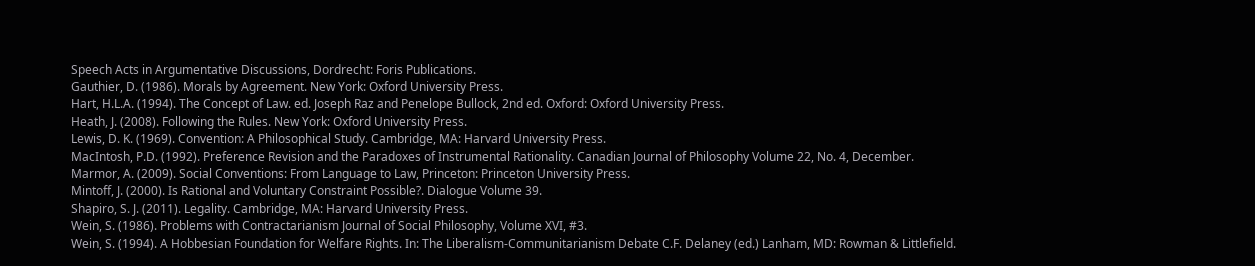Speech Acts in Argumentative Discussions, Dordrecht: Foris Publications.
Gauthier, D. (1986). Morals by Agreement. New York: Oxford University Press.
Hart, H.L.A. (1994). The Concept of Law. ed. Joseph Raz and Penelope Bullock, 2nd ed. Oxford: Oxford University Press.
Heath, J. (2008). Following the Rules. New York: Oxford University Press.
Lewis, D. K. (1969). Convention: A Philosophical Study. Cambridge, MA: Harvard University Press.
MacIntosh, P.D. (1992). Preference Revision and the Paradoxes of Instrumental Rationality. Canadian Journal of Philosophy Volume 22, No. 4, December.
Marmor, A. (2009). Social Conventions: From Language to Law, Princeton: Princeton University Press.
Mintoff, J. (2000). Is Rational and Voluntary Constraint Possible?. Dialogue Volume 39.
Shapiro, S. J. (2011). Legality. Cambridge, MA: Harvard University Press.
Wein, S. (1986). Problems with Contractarianism Journal of Social Philosophy, Volume XVI, #3.
Wein, S. (1994). A Hobbesian Foundation for Welfare Rights. In: The Liberalism-Communitarianism Debate C.F. Delaney (ed.) Lanham, MD: Rowman & Littlefield.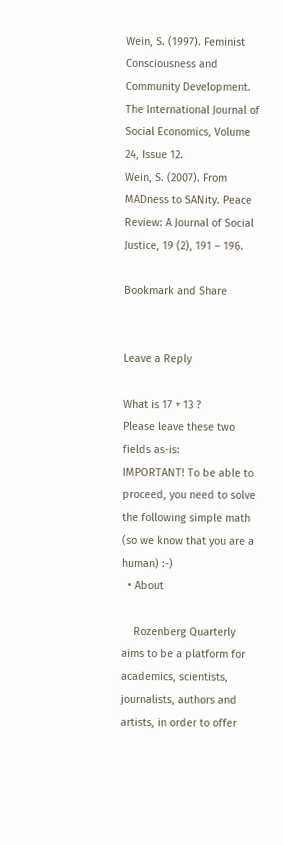Wein, S. (1997). Feminist Consciousness and Community Development. The International Journal of Social Economics, Volume 24, Issue 12.
Wein, S. (2007). From MADness to SANity. Peace Review: A Journal of Social Justice, 19 (2), 191 – 196.

Bookmark and Share


Leave a Reply

What is 17 + 13 ?
Please leave these two fields as-is:
IMPORTANT! To be able to proceed, you need to solve the following simple math (so we know that you are a human) :-)
  • About

    Rozenberg Quarterly aims to be a platform for academics, scientists, journalists, authors and artists, in order to offer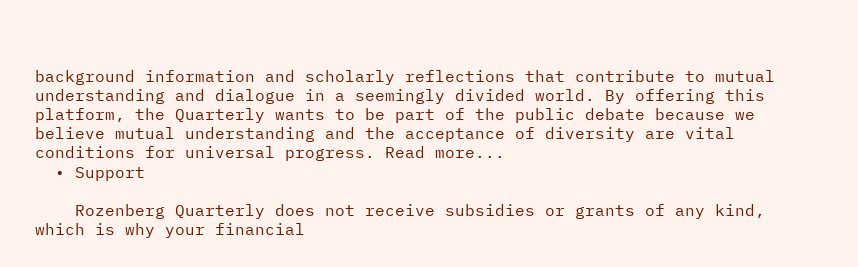background information and scholarly reflections that contribute to mutual understanding and dialogue in a seemingly divided world. By offering this platform, the Quarterly wants to be part of the public debate because we believe mutual understanding and the acceptance of diversity are vital conditions for universal progress. Read more...
  • Support

    Rozenberg Quarterly does not receive subsidies or grants of any kind, which is why your financial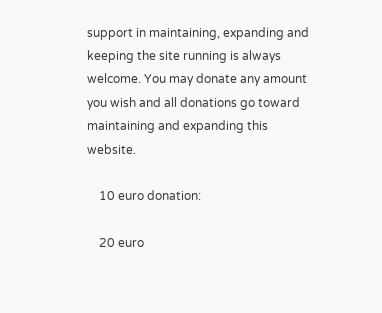support in maintaining, expanding and keeping the site running is always welcome. You may donate any amount you wish and all donations go toward maintaining and expanding this website.

    10 euro donation:

    20 euro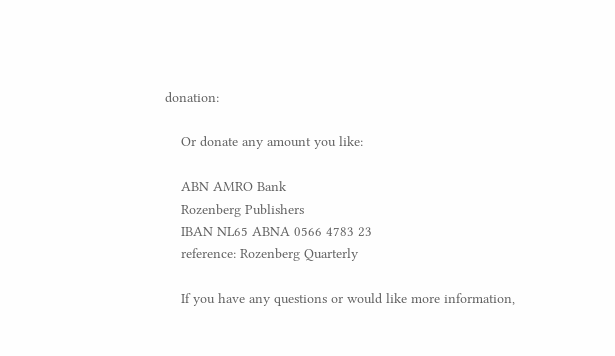donation:

    Or donate any amount you like:

    ABN AMRO Bank
    Rozenberg Publishers
    IBAN NL65 ABNA 0566 4783 23
    reference: Rozenberg Quarterly

    If you have any questions or would like more information,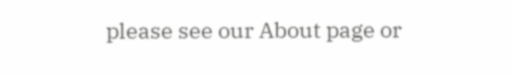please see our About page or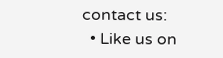contact us:
  • Like us on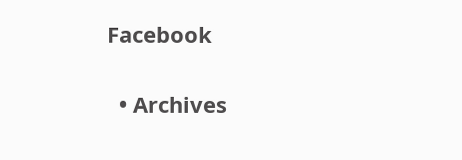Facebook

  • Archives